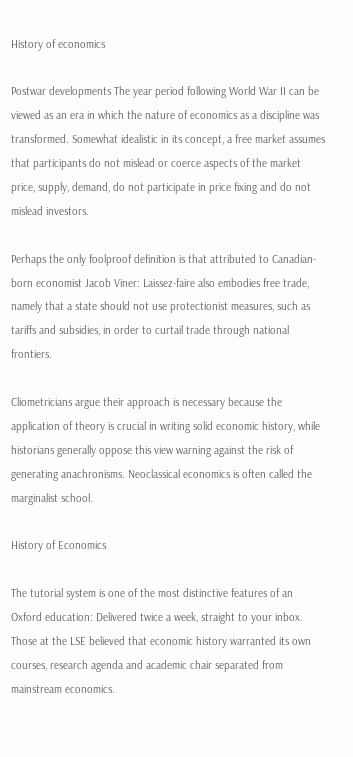History of economics

Postwar developments The year period following World War II can be viewed as an era in which the nature of economics as a discipline was transformed. Somewhat idealistic in its concept, a free market assumes that participants do not mislead or coerce aspects of the market price, supply, demand, do not participate in price fixing and do not mislead investors.

Perhaps the only foolproof definition is that attributed to Canadian-born economist Jacob Viner: Laissez-faire also embodies free trade, namely that a state should not use protectionist measures, such as tariffs and subsidies, in order to curtail trade through national frontiers.

Cliometricians argue their approach is necessary because the application of theory is crucial in writing solid economic history, while historians generally oppose this view warning against the risk of generating anachronisms. Neoclassical economics is often called the marginalist school.

History of Economics

The tutorial system is one of the most distinctive features of an Oxford education: Delivered twice a week, straight to your inbox. Those at the LSE believed that economic history warranted its own courses, research agenda and academic chair separated from mainstream economics.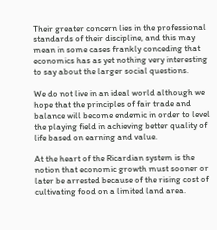Their greater concern lies in the professional standards of their discipline, and this may mean in some cases frankly conceding that economics has as yet nothing very interesting to say about the larger social questions.

We do not live in an ideal world although we hope that the principles of fair trade and balance will become endemic in order to level the playing field in achieving better quality of life based on earning and value.

At the heart of the Ricardian system is the notion that economic growth must sooner or later be arrested because of the rising cost of cultivating food on a limited land area.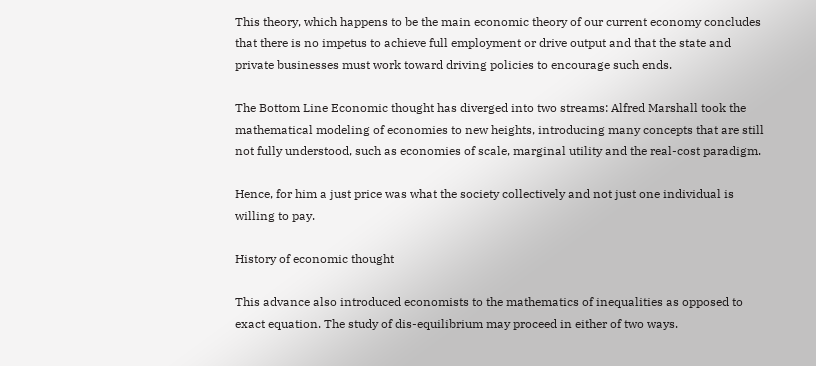This theory, which happens to be the main economic theory of our current economy concludes that there is no impetus to achieve full employment or drive output and that the state and private businesses must work toward driving policies to encourage such ends.

The Bottom Line Economic thought has diverged into two streams: Alfred Marshall took the mathematical modeling of economies to new heights, introducing many concepts that are still not fully understood, such as economies of scale, marginal utility and the real-cost paradigm.

Hence, for him a just price was what the society collectively and not just one individual is willing to pay.

History of economic thought

This advance also introduced economists to the mathematics of inequalities as opposed to exact equation. The study of dis-equilibrium may proceed in either of two ways.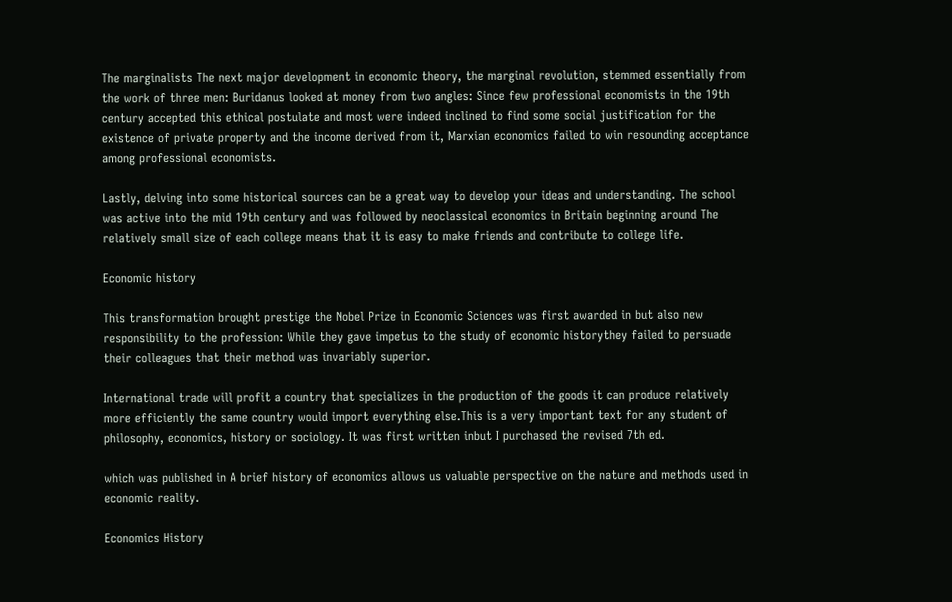The marginalists The next major development in economic theory, the marginal revolution, stemmed essentially from the work of three men: Buridanus looked at money from two angles: Since few professional economists in the 19th century accepted this ethical postulate and most were indeed inclined to find some social justification for the existence of private property and the income derived from it, Marxian economics failed to win resounding acceptance among professional economists.

Lastly, delving into some historical sources can be a great way to develop your ideas and understanding. The school was active into the mid 19th century and was followed by neoclassical economics in Britain beginning around The relatively small size of each college means that it is easy to make friends and contribute to college life.

Economic history

This transformation brought prestige the Nobel Prize in Economic Sciences was first awarded in but also new responsibility to the profession: While they gave impetus to the study of economic historythey failed to persuade their colleagues that their method was invariably superior.

International trade will profit a country that specializes in the production of the goods it can produce relatively more efficiently the same country would import everything else.This is a very important text for any student of philosophy, economics, history or sociology. It was first written inbut I purchased the revised 7th ed.

which was published in A brief history of economics allows us valuable perspective on the nature and methods used in economic reality.

Economics History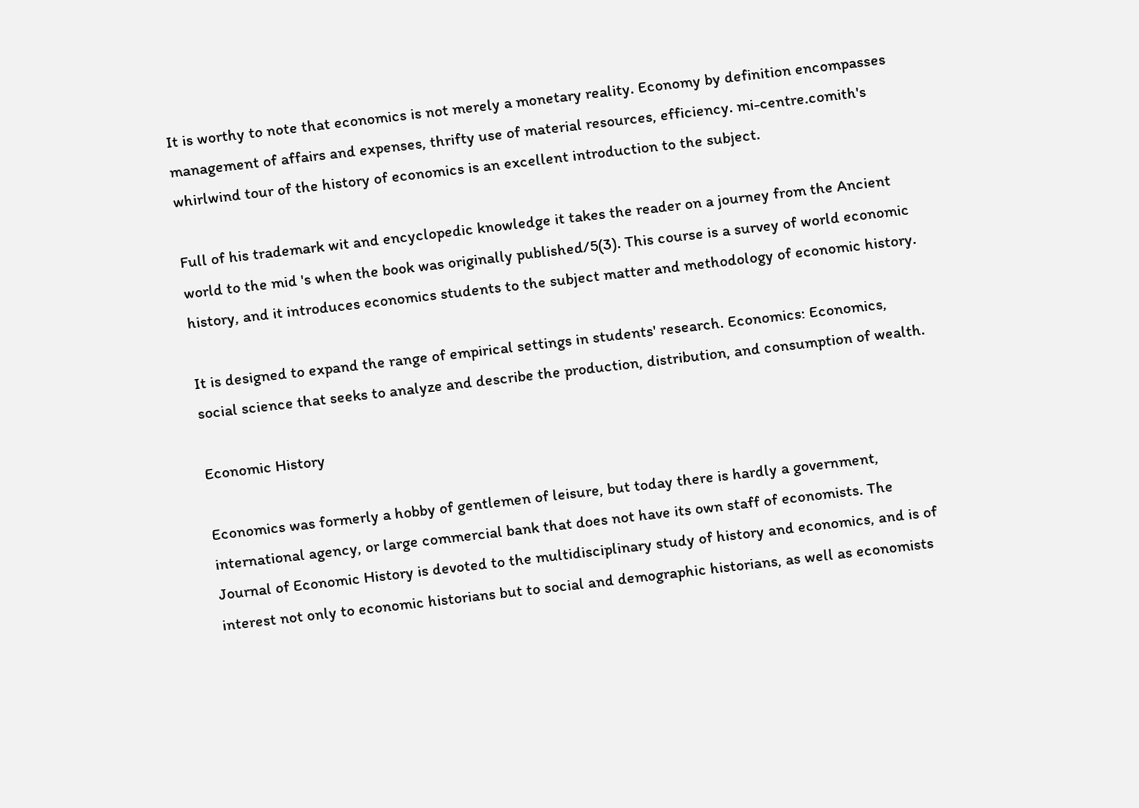It is worthy to note that economics is not merely a monetary reality. Economy by definition encompasses management of affairs and expenses, thrifty use of material resources, efficiency. mi-centre.comith's whirlwind tour of the history of economics is an excellent introduction to the subject.

Full of his trademark wit and encyclopedic knowledge it takes the reader on a journey from the Ancient world to the mid 's when the book was originally published/5(3). This course is a survey of world economic history, and it introduces economics students to the subject matter and methodology of economic history.

It is designed to expand the range of empirical settings in students' research. Economics: Economics, social science that seeks to analyze and describe the production, distribution, and consumption of wealth.

Economic History

Economics was formerly a hobby of gentlemen of leisure, but today there is hardly a government, international agency, or large commercial bank that does not have its own staff of economists. The Journal of Economic History is devoted to the multidisciplinary study of history and economics, and is of interest not only to economic historians but to social and demographic historians, as well as economists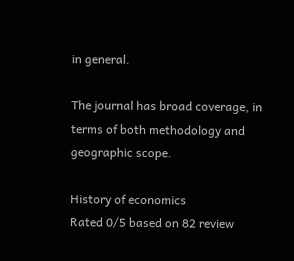in general.

The journal has broad coverage, in terms of both methodology and geographic scope.

History of economics
Rated 0/5 based on 82 review